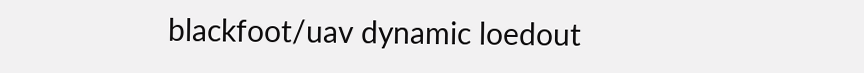blackfoot/uav dynamic loedout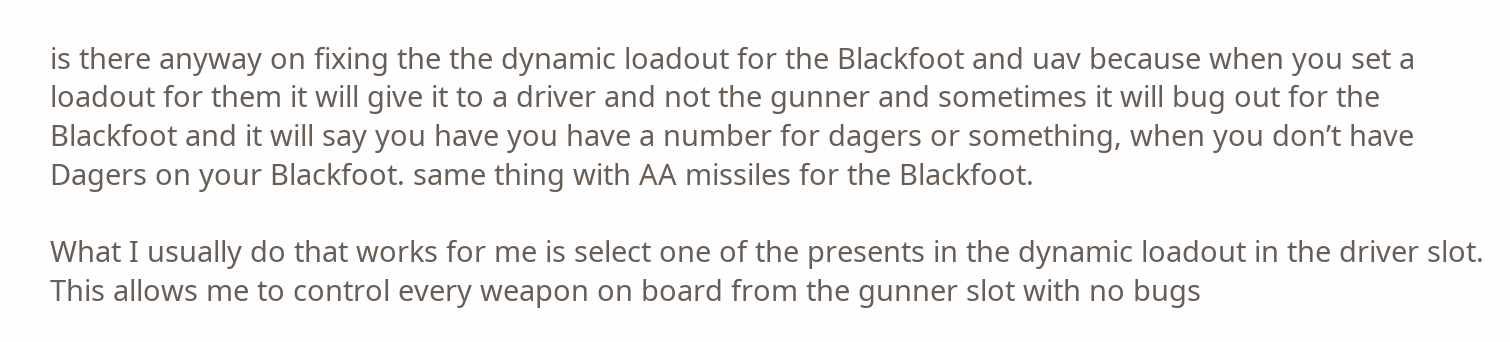is there anyway on fixing the the dynamic loadout for the Blackfoot and uav because when you set a loadout for them it will give it to a driver and not the gunner and sometimes it will bug out for the Blackfoot and it will say you have you have a number for dagers or something, when you don’t have Dagers on your Blackfoot. same thing with AA missiles for the Blackfoot.

What I usually do that works for me is select one of the presents in the dynamic loadout in the driver slot. This allows me to control every weapon on board from the gunner slot with no bugs